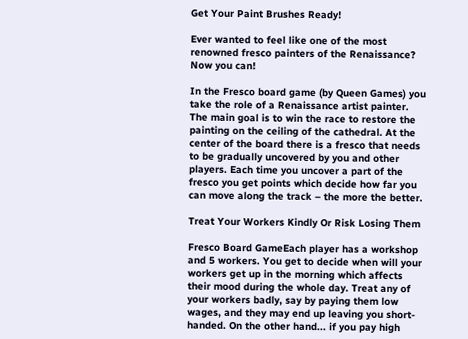Get Your Paint Brushes Ready!

Ever wanted to feel like one of the most renowned fresco painters of the Renaissance? Now you can!

In the Fresco board game (by Queen Games) you take the role of a Renaissance artist painter. The main goal is to win the race to restore the painting on the ceiling of the cathedral. At the center of the board there is a fresco that needs to be gradually uncovered by you and other players. Each time you uncover a part of the fresco you get points which decide how far you can move along the track – the more the better.

Treat Your Workers Kindly Or Risk Losing Them

Fresco Board GameEach player has a workshop and 5 workers. You get to decide when will your workers get up in the morning which affects their mood during the whole day. Treat any of your workers badly, say by paying them low wages, and they may end up leaving you short-handed. On the other hand... if you pay high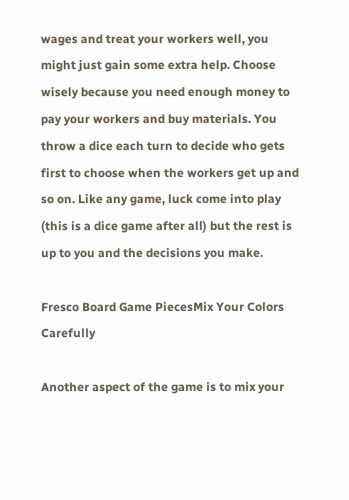wages and treat your workers well, you might just gain some extra help. Choose wisely because you need enough money to pay your workers and buy materials. You throw a dice each turn to decide who gets first to choose when the workers get up and so on. Like any game, luck come into play (this is a dice game after all) but the rest is up to you and the decisions you make.

Fresco Board Game PiecesMix Your Colors Carefully

Another aspect of the game is to mix your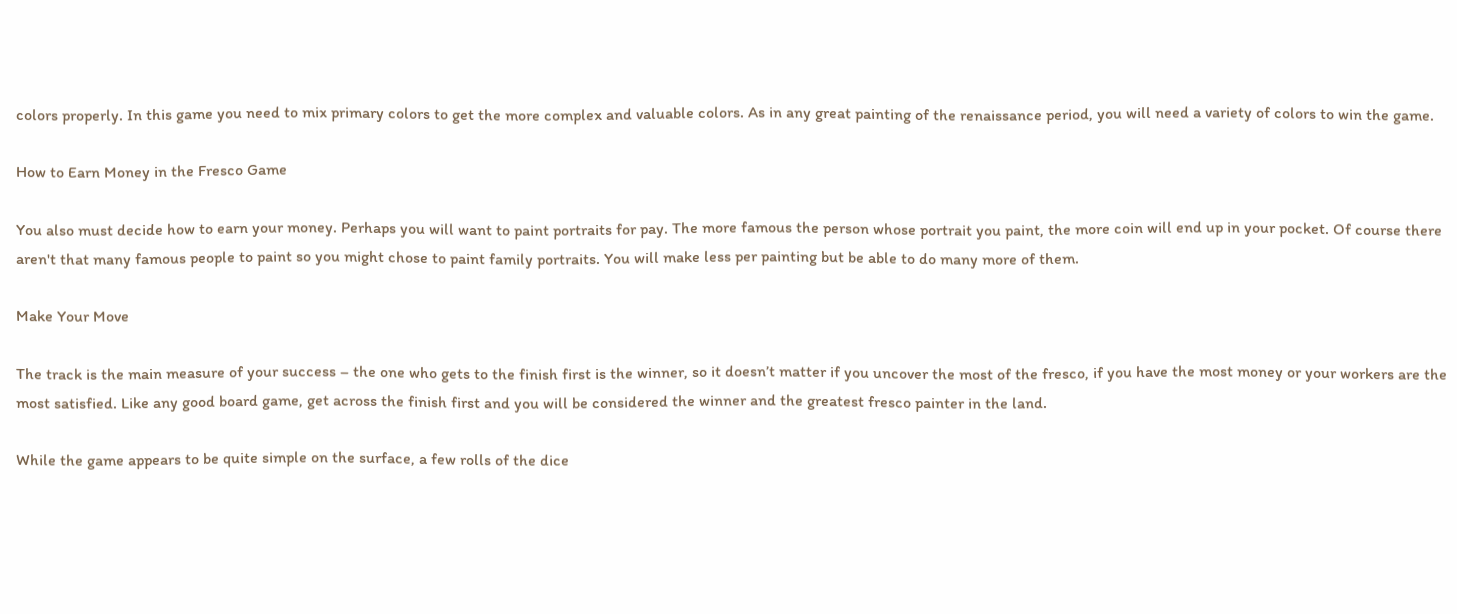colors properly. In this game you need to mix primary colors to get the more complex and valuable colors. As in any great painting of the renaissance period, you will need a variety of colors to win the game.

How to Earn Money in the Fresco Game

You also must decide how to earn your money. Perhaps you will want to paint portraits for pay. The more famous the person whose portrait you paint, the more coin will end up in your pocket. Of course there aren't that many famous people to paint so you might chose to paint family portraits. You will make less per painting but be able to do many more of them.

Make Your Move

The track is the main measure of your success – the one who gets to the finish first is the winner, so it doesn’t matter if you uncover the most of the fresco, if you have the most money or your workers are the most satisfied. Like any good board game, get across the finish first and you will be considered the winner and the greatest fresco painter in the land.

While the game appears to be quite simple on the surface, a few rolls of the dice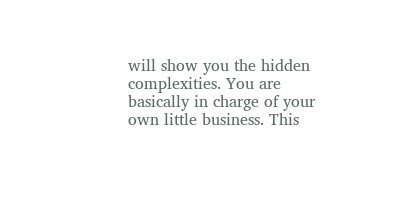will show you the hidden complexities. You are basically in charge of your own little business. This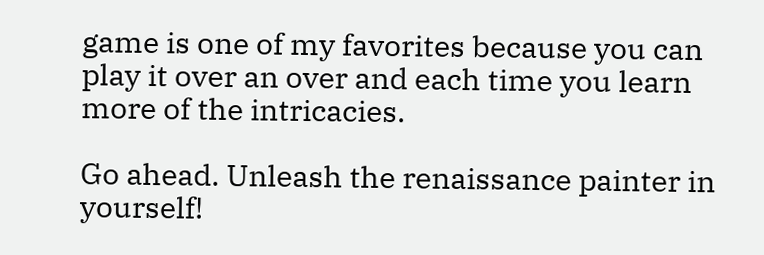game is one of my favorites because you can play it over an over and each time you learn more of the intricacies.

Go ahead. Unleash the renaissance painter in yourself!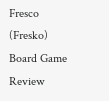Fresco (Fresko) Board Game Review